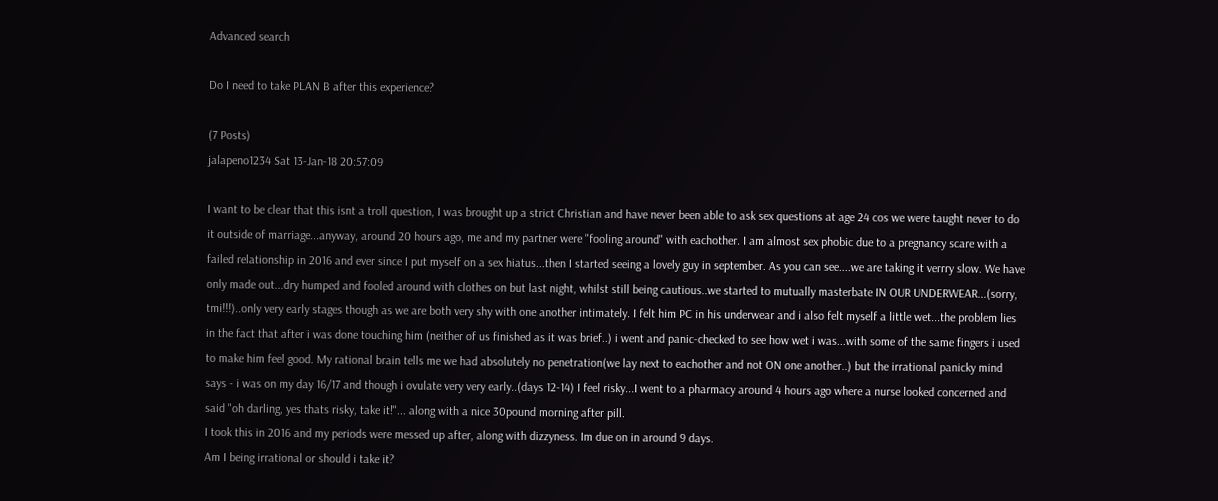Advanced search

Do I need to take PLAN B after this experience?

(7 Posts)
jalapeno1234 Sat 13-Jan-18 20:57:09

I want to be clear that this isnt a troll question, I was brought up a strict Christian and have never been able to ask sex questions at age 24 cos we were taught never to do it outside of marriage...anyway, around 20 hours ago, me and my partner were "fooling around" with eachother. I am almost sex phobic due to a pregnancy scare with a failed relationship in 2016 and ever since I put myself on a sex hiatus...then I started seeing a lovely guy in september. As you can see....we are taking it verrry slow. We have only made out...dry humped and fooled around with clothes on but last night, whilst still being cautious..we started to mutually masterbate IN OUR UNDERWEAR...(sorry, tmi!!!)..only very early stages though as we are both very shy with one another intimately. I felt him PC in his underwear and i also felt myself a little wet...the problem lies in the fact that after i was done touching him (neither of us finished as it was brief..) i went and panic-checked to see how wet i was...with some of the same fingers i used to make him feel good. My rational brain tells me we had absolutely no penetration(we lay next to eachother and not ON one another..) but the irrational panicky mind says - i was on my day 16/17 and though i ovulate very very early..(days 12-14) I feel risky...I went to a pharmacy around 4 hours ago where a nurse looked concerned and said "oh darling, yes thats risky, take it!"... along with a nice 30pound morning after pill.
I took this in 2016 and my periods were messed up after, along with dizzyness. Im due on in around 9 days.
Am I being irrational or should i take it?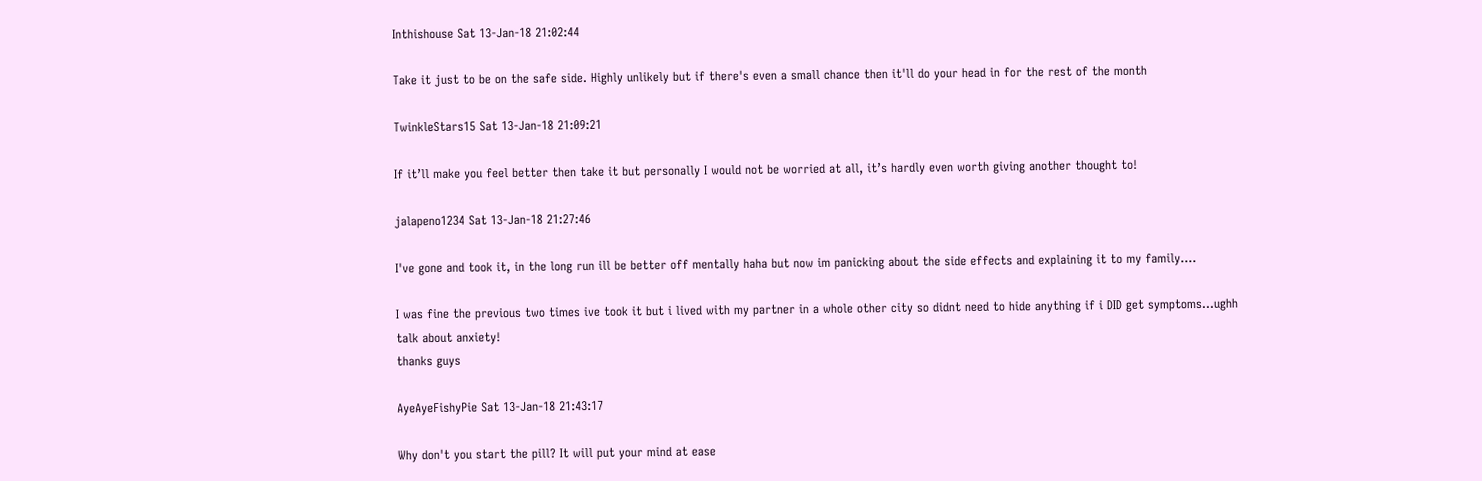Inthishouse Sat 13-Jan-18 21:02:44

Take it just to be on the safe side. Highly unlikely but if there's even a small chance then it'll do your head in for the rest of the month

TwinkleStars15 Sat 13-Jan-18 21:09:21

If it’ll make you feel better then take it but personally I would not be worried at all, it’s hardly even worth giving another thought to!

jalapeno1234 Sat 13-Jan-18 21:27:46

I've gone and took it, in the long run ill be better off mentally haha but now im panicking about the side effects and explaining it to my family....

I was fine the previous two times ive took it but i lived with my partner in a whole other city so didnt need to hide anything if i DID get symptoms...ughh talk about anxiety!
thanks guys

AyeAyeFishyPie Sat 13-Jan-18 21:43:17

Why don't you start the pill? It will put your mind at ease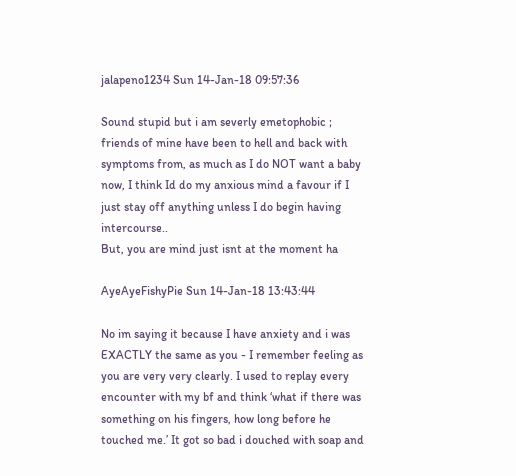jalapeno1234 Sun 14-Jan-18 09:57:36

Sound stupid but i am severly emetophobic ; friends of mine have been to hell and back with symptoms from, as much as I do NOT want a baby now, I think Id do my anxious mind a favour if I just stay off anything unless I do begin having intercourse..
But, you are mind just isnt at the moment ha

AyeAyeFishyPie Sun 14-Jan-18 13:43:44

No im saying it because I have anxiety and i was EXACTLY the same as you - I remember feeling as you are very very clearly. I used to replay every encounter with my bf and think ‘what if there was something on his fingers, how long before he touched me.’ It got so bad i douched with soap and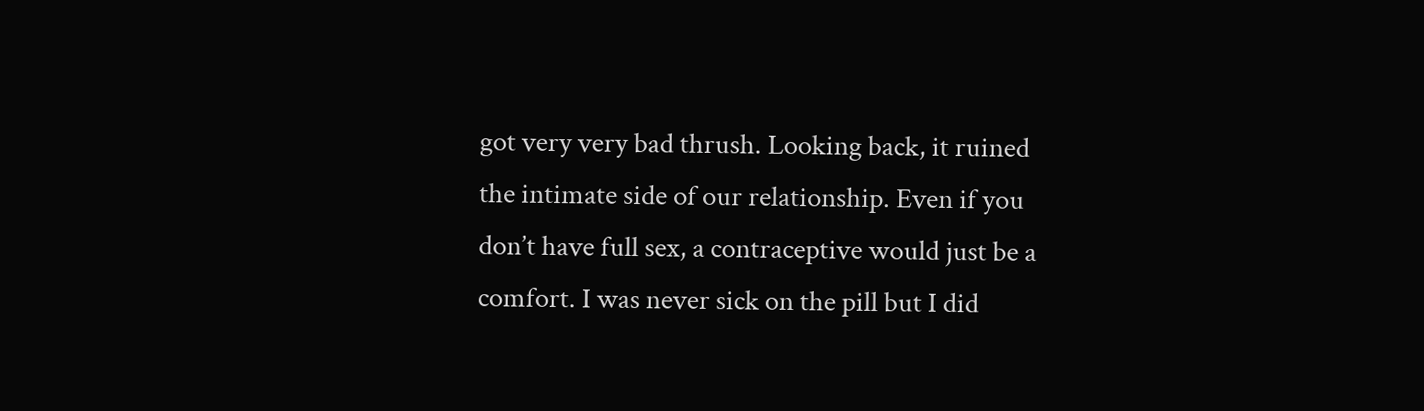got very very bad thrush. Looking back, it ruined the intimate side of our relationship. Even if you don’t have full sex, a contraceptive would just be a comfort. I was never sick on the pill but I did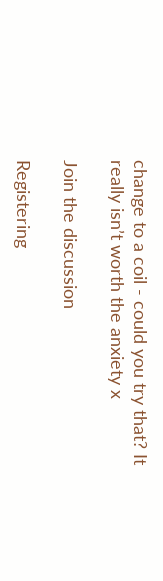change to a coil - could you try that? It really isn’t worth the anxiety x

Join the discussion

Registering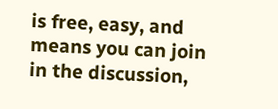is free, easy, and means you can join in the discussion,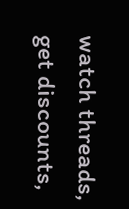watch threads, get discounts,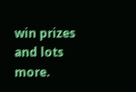win prizes and lots more.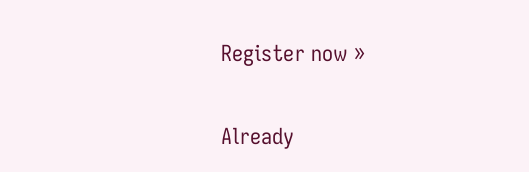Register now »

Already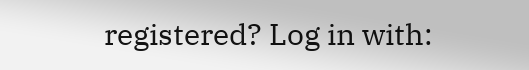registered? Log in with: